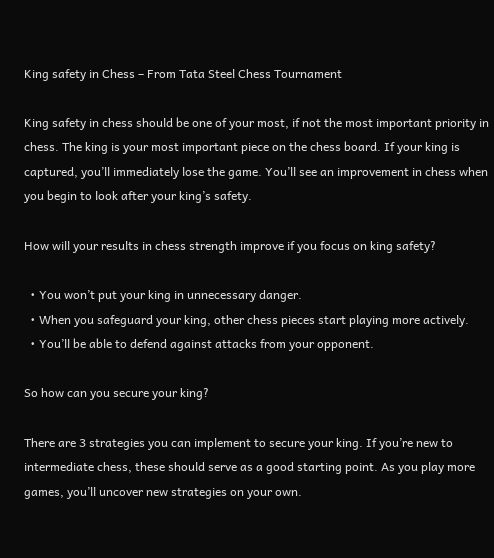King safety in Chess – From Tata Steel Chess Tournament

King safety in chess should be one of your most, if not the most important priority in chess. The king is your most important piece on the chess board. If your king is captured, you’ll immediately lose the game. You’ll see an improvement in chess when you begin to look after your king’s safety.

How will your results in chess strength improve if you focus on king safety?

  • You won’t put your king in unnecessary danger.
  • When you safeguard your king, other chess pieces start playing more actively.
  • You’ll be able to defend against attacks from your opponent.

So how can you secure your king?

There are 3 strategies you can implement to secure your king. If you’re new to intermediate chess, these should serve as a good starting point. As you play more games, you’ll uncover new strategies on your own.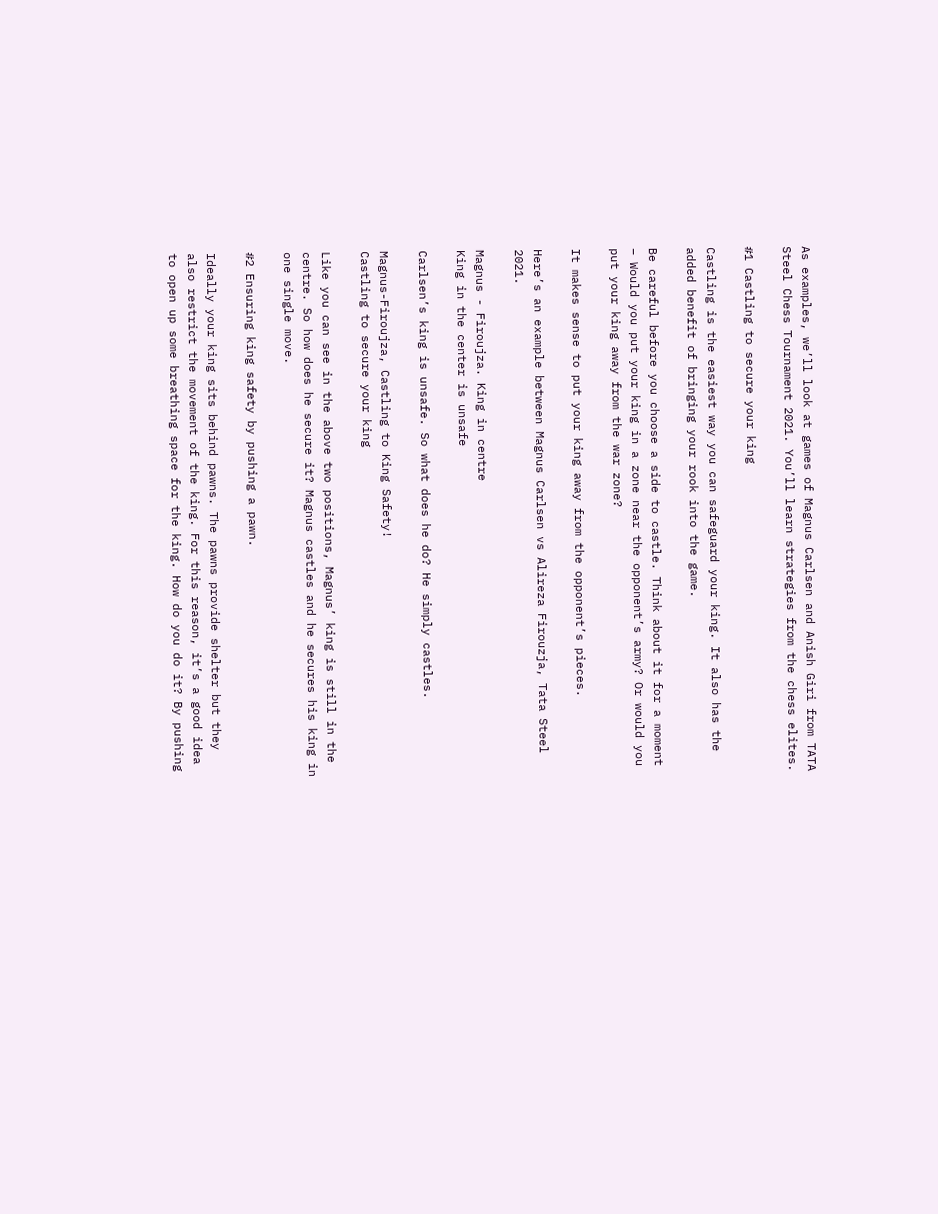As examples, we’ll look at games of Magnus Carlsen and Anish Giri from TATA Steel Chess Tournament 2021. You’ll learn strategies from the chess elites.

#1 Castling to secure your king

Castling is the easiest way you can safeguard your king. It also has the added benefit of bringing your rook into the game.

Be careful before you choose a side to castle. Think about it for a moment – Would you put your king in a zone near the opponent’s army? Or would you put your king away from the war zone?

It makes sense to put your king away from the opponent’s pieces.

Here’s an example between Magnus Carlsen vs Alireza Firouzja, Tata Steel 2021.

Magnus - Firoujza. King in centre
King in the center is unsafe

Carlsen’s king is unsafe. So what does he do? He simply castles.

Magnus-Firoujza, Castling to King Safety!
Castling to secure your king

Like you can see in the above two positions, Magnus’ king is still in the centre. So how does he secure it? Magnus castles and he secures his king in one single move.

#2 Ensuring king safety by pushing a pawn.

Ideally your king sits behind pawns. The pawns provide shelter but they also restrict the movement of the king. For this reason, it’s a good idea to open up some breathing space for the king. How do you do it? By pushing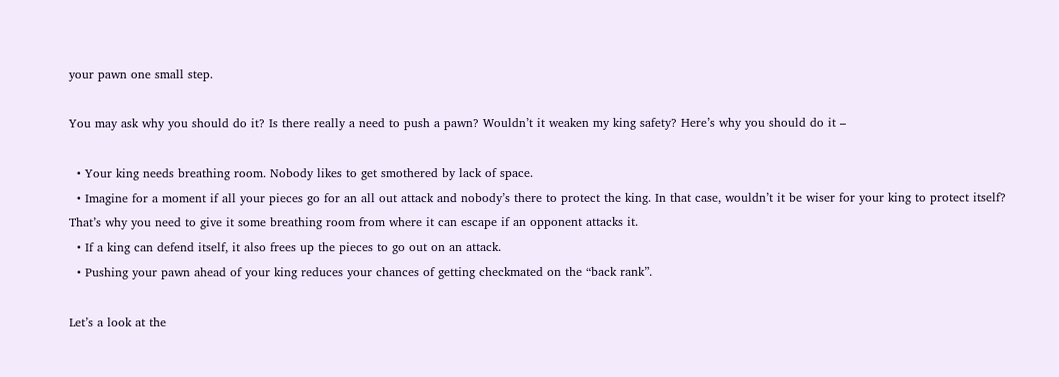your pawn one small step.

You may ask why you should do it? Is there really a need to push a pawn? Wouldn’t it weaken my king safety? Here’s why you should do it –

  • Your king needs breathing room. Nobody likes to get smothered by lack of space.
  • Imagine for a moment if all your pieces go for an all out attack and nobody’s there to protect the king. In that case, wouldn’t it be wiser for your king to protect itself? That’s why you need to give it some breathing room from where it can escape if an opponent attacks it.
  • If a king can defend itself, it also frees up the pieces to go out on an attack.
  • Pushing your pawn ahead of your king reduces your chances of getting checkmated on the “back rank”.

Let’s a look at the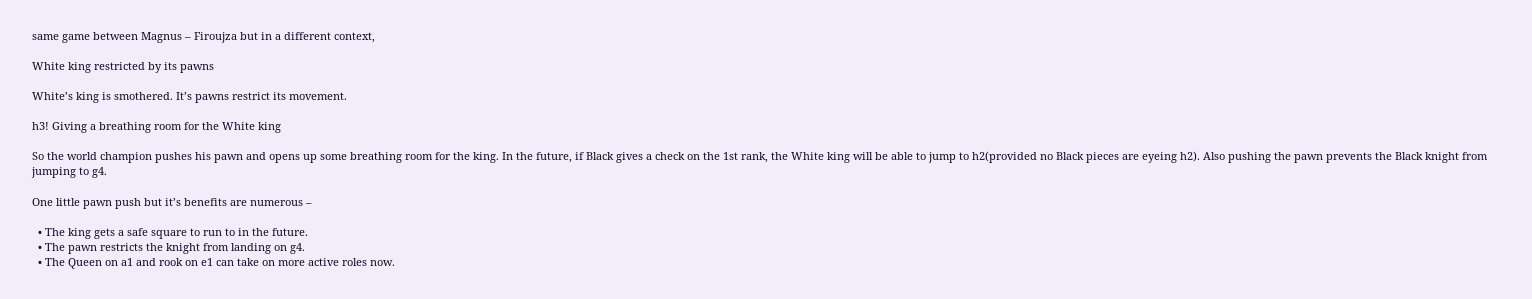same game between Magnus – Firoujza but in a different context,

White king restricted by its pawns

White’s king is smothered. It’s pawns restrict its movement.

h3! Giving a breathing room for the White king

So the world champion pushes his pawn and opens up some breathing room for the king. In the future, if Black gives a check on the 1st rank, the White king will be able to jump to h2(provided no Black pieces are eyeing h2). Also pushing the pawn prevents the Black knight from jumping to g4.

One little pawn push but it’s benefits are numerous –

  • The king gets a safe square to run to in the future.
  • The pawn restricts the knight from landing on g4.
  • The Queen on a1 and rook on e1 can take on more active roles now.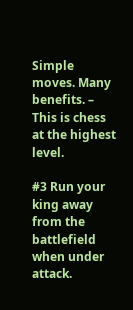Simple moves. Many benefits. – This is chess at the highest level.

#3 Run your king away from the battlefield when under attack.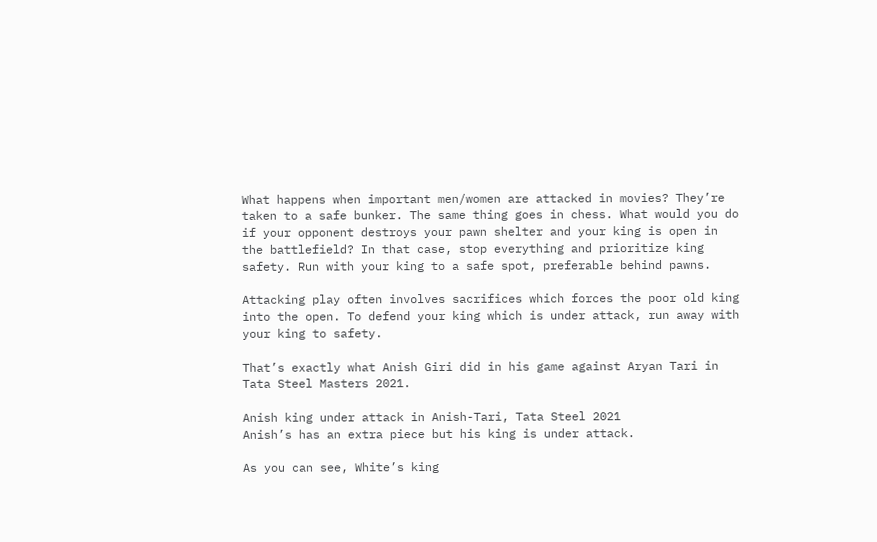What happens when important men/women are attacked in movies? They’re taken to a safe bunker. The same thing goes in chess. What would you do if your opponent destroys your pawn shelter and your king is open in the battlefield? In that case, stop everything and prioritize king safety. Run with your king to a safe spot, preferable behind pawns.

Attacking play often involves sacrifices which forces the poor old king into the open. To defend your king which is under attack, run away with your king to safety.

That’s exactly what Anish Giri did in his game against Aryan Tari in Tata Steel Masters 2021.

Anish king under attack in Anish-Tari, Tata Steel 2021
Anish’s has an extra piece but his king is under attack.

As you can see, White’s king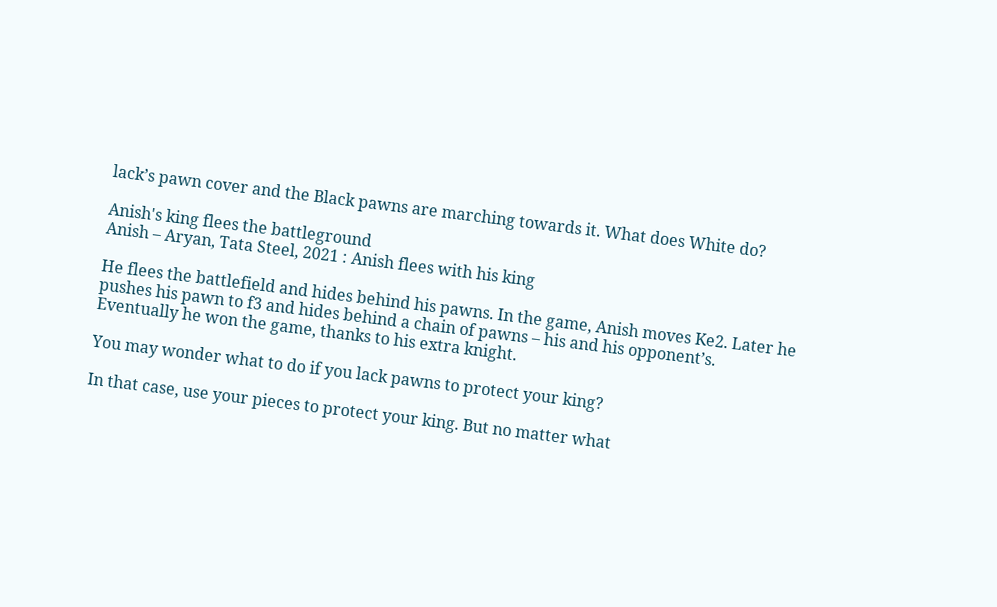lack’s pawn cover and the Black pawns are marching towards it. What does White do?

Anish's king flees the battleground
Anish – Aryan, Tata Steel, 2021 : Anish flees with his king

He flees the battlefield and hides behind his pawns. In the game, Anish moves Ke2. Later he pushes his pawn to f3 and hides behind a chain of pawns – his and his opponent’s. Eventually he won the game, thanks to his extra knight.

You may wonder what to do if you lack pawns to protect your king?

In that case, use your pieces to protect your king. But no matter what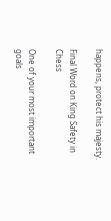happens, protect his majesty.

Final Word on King Safety in Chess

One of your most important goals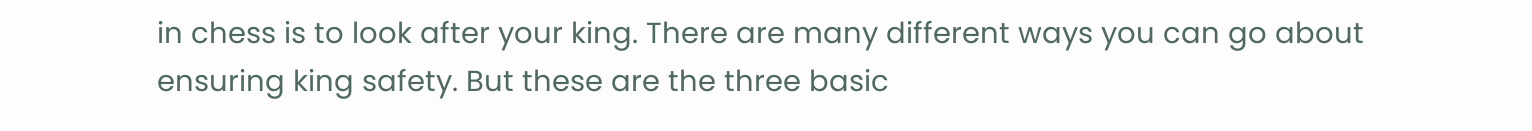in chess is to look after your king. There are many different ways you can go about ensuring king safety. But these are the three basic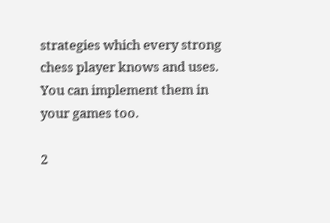strategies which every strong chess player knows and uses. You can implement them in your games too.

2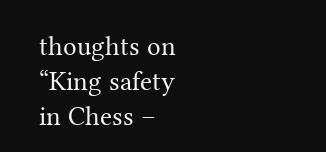thoughts on “King safety in Chess –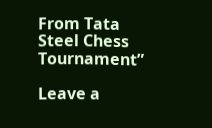From Tata Steel Chess Tournament”

Leave a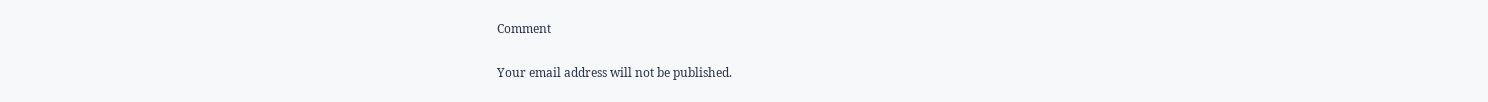Comment

Your email address will not be published.